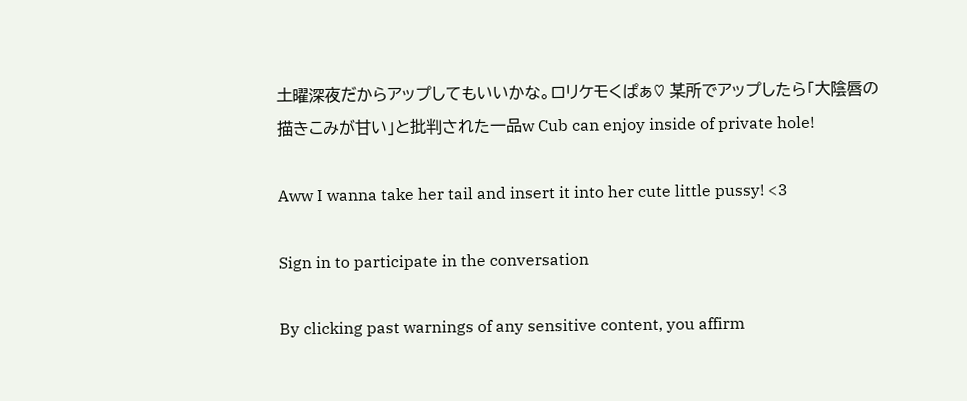土曜深夜だからアップしてもいいかな。ロリケモくぱぁ♡ 某所でアップしたら「大陰唇の描きこみが甘い」と批判された一品w Cub can enjoy inside of private hole!

Aww I wanna take her tail and insert it into her cute little pussy! <3

Sign in to participate in the conversation

By clicking past warnings of any sensitive content, you affirm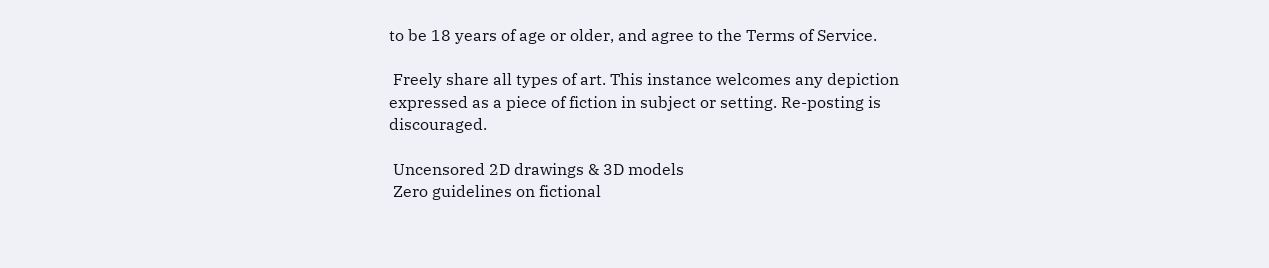to be 18 years of age or older, and agree to the Terms of Service.

 Freely share all types of art. This instance welcomes any depiction expressed as a piece of fiction in subject or setting. Re-posting is discouraged.

 Uncensored 2D drawings & 3D models
 Zero guidelines on fictional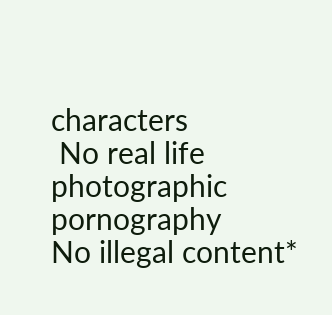characters
 No real life photographic pornography
No illegal content*